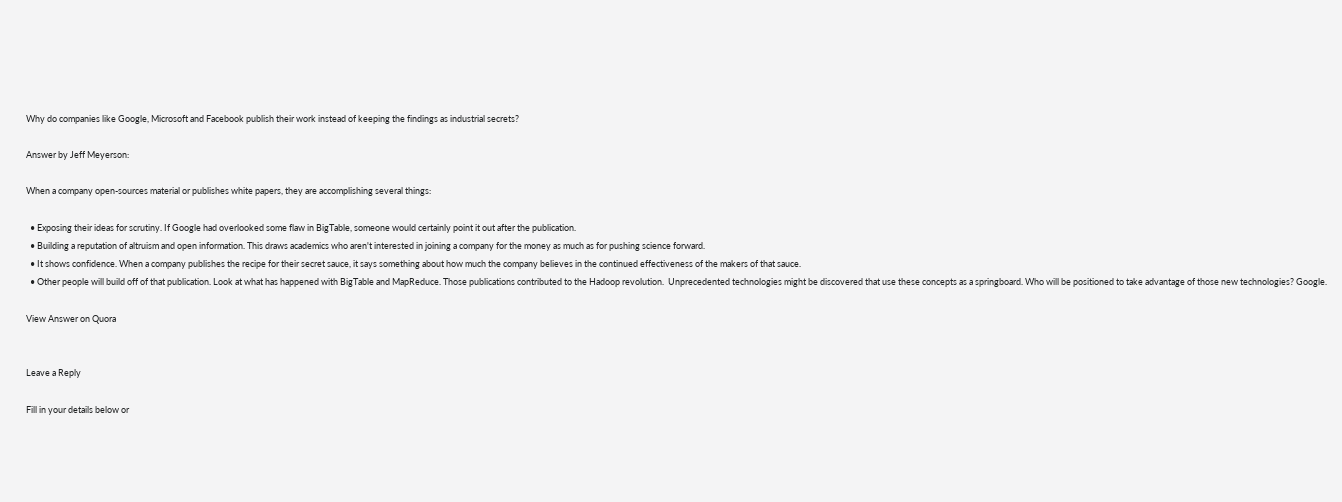Why do companies like Google, Microsoft and Facebook publish their work instead of keeping the findings as industrial secrets?

Answer by Jeff Meyerson:

When a company open-sources material or publishes white papers, they are accomplishing several things:

  • Exposing their ideas for scrutiny. If Google had overlooked some flaw in BigTable, someone would certainly point it out after the publication.
  • Building a reputation of altruism and open information. This draws academics who aren't interested in joining a company for the money as much as for pushing science forward.
  • It shows confidence. When a company publishes the recipe for their secret sauce, it says something about how much the company believes in the continued effectiveness of the makers of that sauce.
  • Other people will build off of that publication. Look at what has happened with BigTable and MapReduce. Those publications contributed to the Hadoop revolution.  Unprecedented technologies might be discovered that use these concepts as a springboard. Who will be positioned to take advantage of those new technologies? Google.

View Answer on Quora


Leave a Reply

Fill in your details below or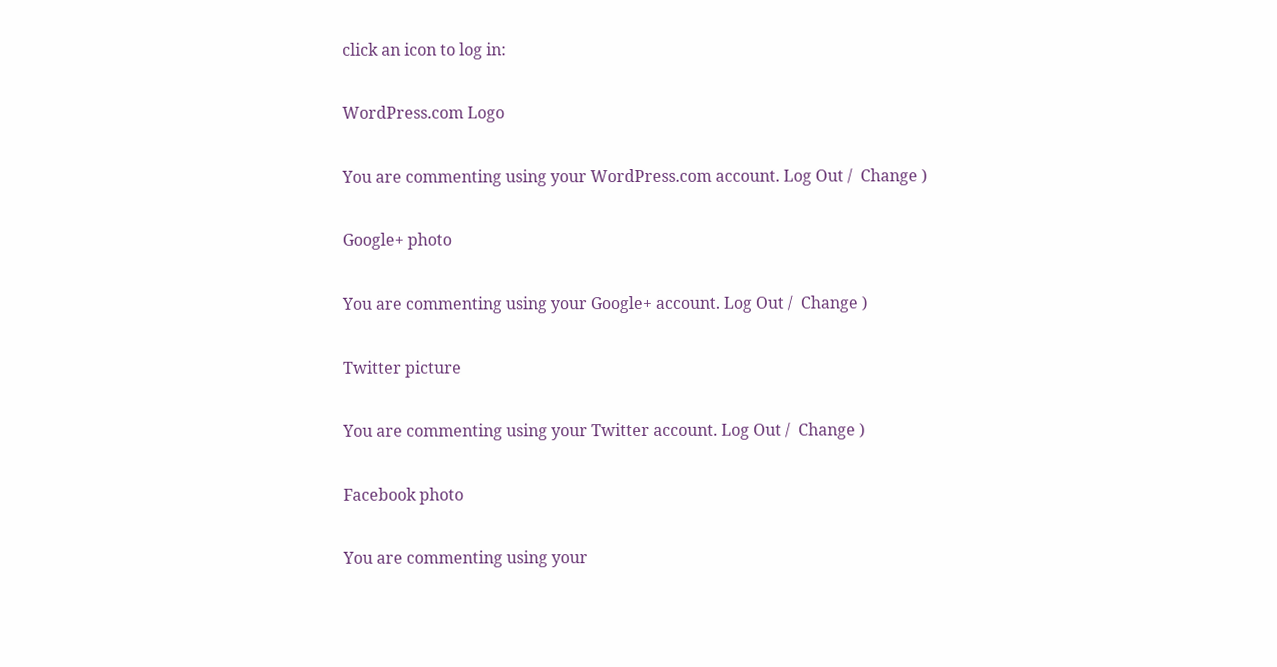click an icon to log in:

WordPress.com Logo

You are commenting using your WordPress.com account. Log Out /  Change )

Google+ photo

You are commenting using your Google+ account. Log Out /  Change )

Twitter picture

You are commenting using your Twitter account. Log Out /  Change )

Facebook photo

You are commenting using your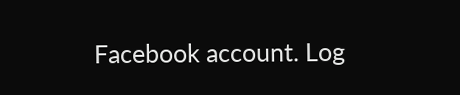Facebook account. Log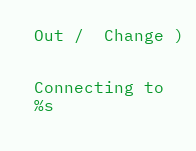Out /  Change )


Connecting to %s